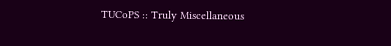TUCoPS :: Truly Miscellaneous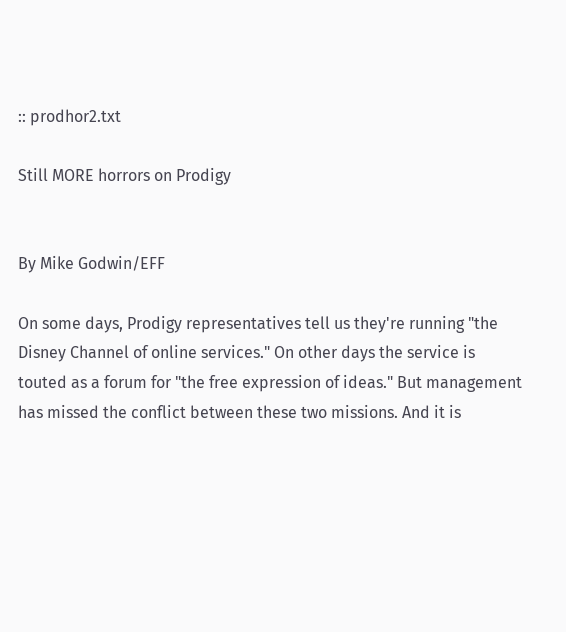:: prodhor2.txt

Still MORE horrors on Prodigy


By Mike Godwin/EFF

On some days, Prodigy representatives tell us they're running "the
Disney Channel of online services." On other days the service is
touted as a forum for "the free expression of ideas." But management
has missed the conflict between these two missions. And it is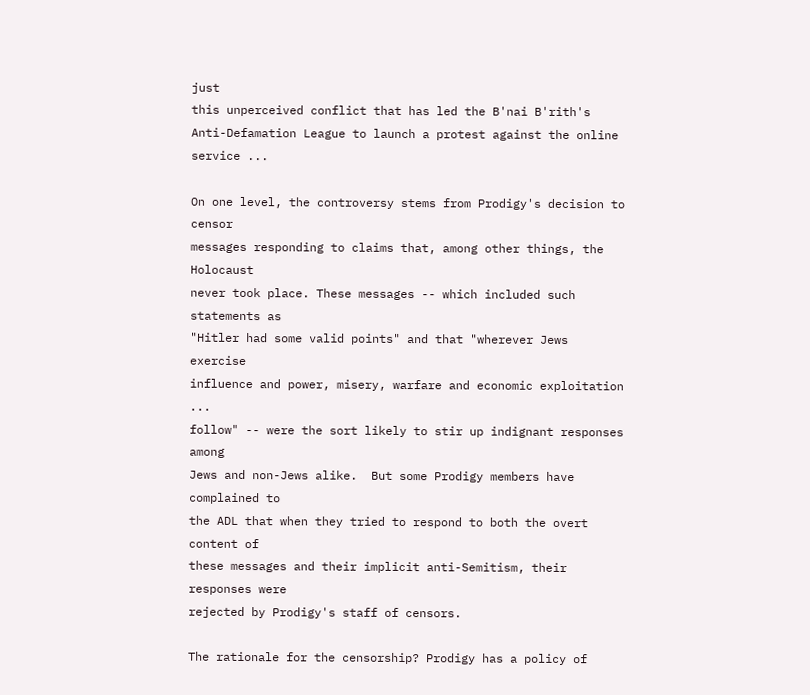just
this unperceived conflict that has led the B'nai B'rith's
Anti-Defamation League to launch a protest against the online
service ...

On one level, the controversy stems from Prodigy's decision to censor
messages responding to claims that, among other things, the Holocaust
never took place. These messages -- which included such statements as
"Hitler had some valid points" and that "wherever Jews exercise
influence and power, misery, warfare and economic exploitation ...
follow" -- were the sort likely to stir up indignant responses among
Jews and non-Jews alike.  But some Prodigy members have complained to
the ADL that when they tried to respond to both the overt content of
these messages and their implicit anti-Semitism, their responses were
rejected by Prodigy's staff of censors.

The rationale for the censorship? Prodigy has a policy of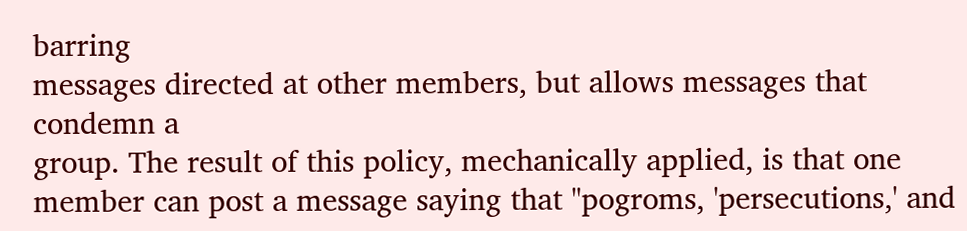barring
messages directed at other members, but allows messages that condemn a
group. The result of this policy, mechanically applied, is that one
member can post a message saying that "pogroms, 'persecutions,' and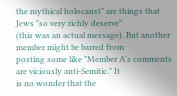the mythical holocaust" are things that Jews "so very richly deserve"
(this was an actual message). But another member might be barred from
posting some like "Member A's comments are viciously anti-Semitic." It
is no wonder that the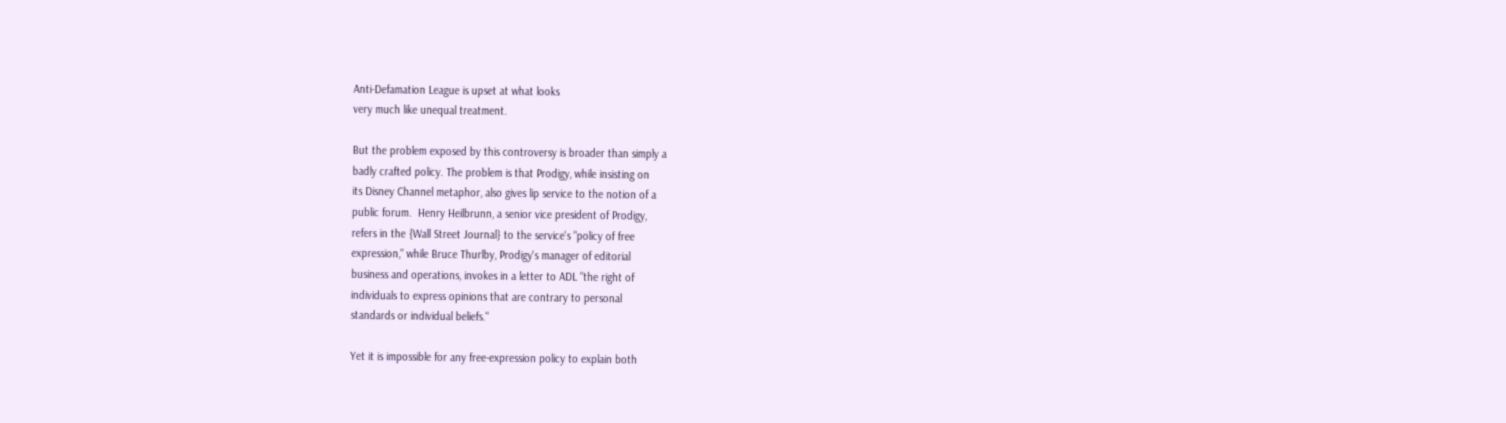Anti-Defamation League is upset at what looks
very much like unequal treatment.

But the problem exposed by this controversy is broader than simply a
badly crafted policy. The problem is that Prodigy, while insisting on
its Disney Channel metaphor, also gives lip service to the notion of a
public forum.  Henry Heilbrunn, a senior vice president of Prodigy,
refers in the {Wall Street Journal} to the service's "policy of free
expression," while Bruce Thurlby, Prodigy's manager of editorial
business and operations, invokes in a letter to ADL "the right of
individuals to express opinions that are contrary to personal
standards or individual beliefs."

Yet it is impossible for any free-expression policy to explain both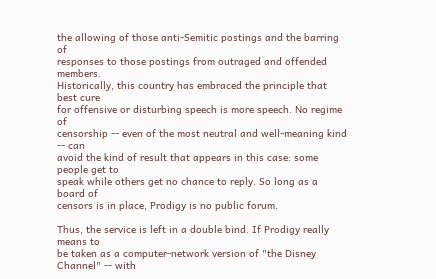the allowing of those anti-Semitic postings and the barring of
responses to those postings from outraged and offended members.
Historically, this country has embraced the principle that best cure
for offensive or disturbing speech is more speech. No regime of
censorship -- even of the most neutral and well-meaning kind -- can
avoid the kind of result that appears in this case: some people get to
speak while others get no chance to reply. So long as a board of
censors is in place, Prodigy is no public forum.

Thus, the service is left in a double bind. If Prodigy really means to
be taken as a computer-network version of "the Disney Channel" -- with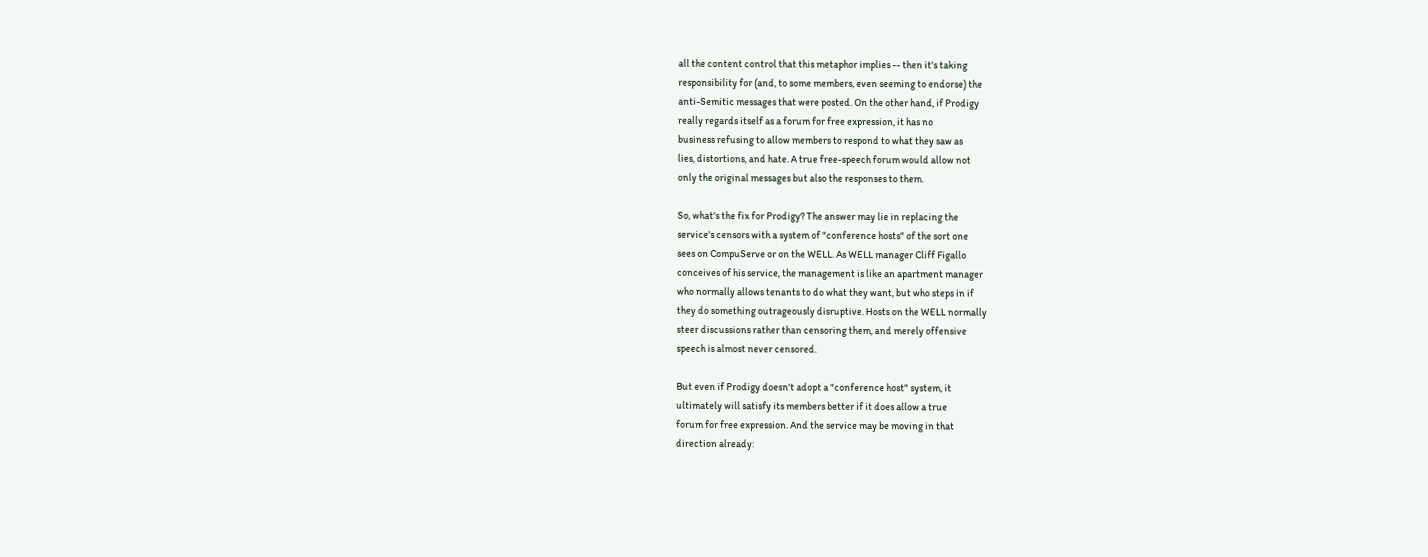all the content control that this metaphor implies -- then it's taking
responsibility for (and, to some members, even seeming to endorse) the
anti-Semitic messages that were posted. On the other hand, if Prodigy
really regards itself as a forum for free expression, it has no
business refusing to allow members to respond to what they saw as
lies, distortions, and hate. A true free-speech forum would allow not
only the original messages but also the responses to them.

So, what's the fix for Prodigy? The answer may lie in replacing the
service's censors with a system of "conference hosts" of the sort one
sees on CompuServe or on the WELL. As WELL manager Cliff Figallo
conceives of his service, the management is like an apartment manager
who normally allows tenants to do what they want, but who steps in if
they do something outrageously disruptive. Hosts on the WELL normally
steer discussions rather than censoring them, and merely offensive
speech is almost never censored.

But even if Prodigy doesn't adopt a "conference host" system, it
ultimately will satisfy its members better if it does allow a true
forum for free expression. And the service may be moving in that
direction already: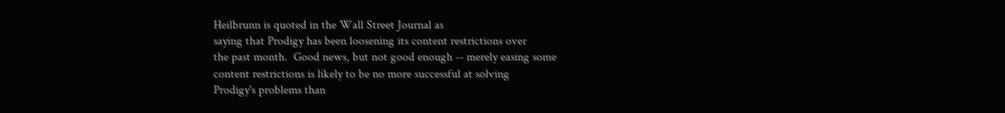Heilbrunn is quoted in the Wall Street Journal as
saying that Prodigy has been loosening its content restrictions over
the past month.  Good news, but not good enough -- merely easing some
content restrictions is likely to be no more successful at solving
Prodigy's problems than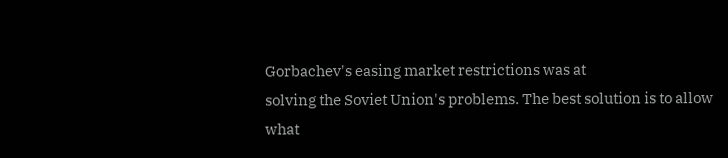Gorbachev's easing market restrictions was at
solving the Soviet Union's problems. The best solution is to allow
what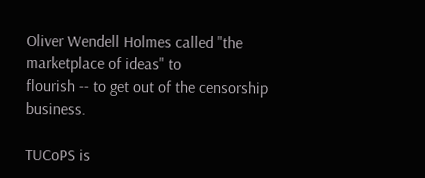Oliver Wendell Holmes called "the marketplace of ideas" to
flourish -- to get out of the censorship business.

TUCoPS is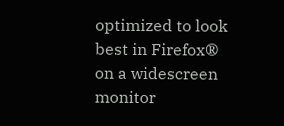optimized to look best in Firefox® on a widescreen monitor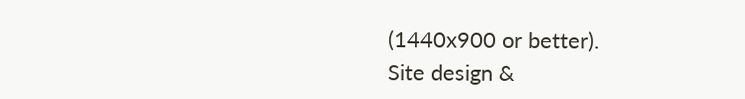(1440x900 or better).
Site design &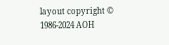layout copyright © 1986-2024 AOH